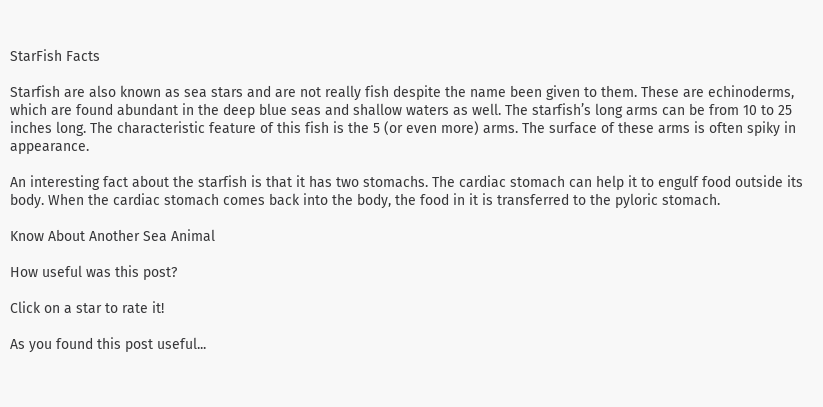StarFish Facts

Starfish are also known as sea stars and are not really fish despite the name been given to them. These are echinoderms, which are found abundant in the deep blue seas and shallow waters as well. The starfish’s long arms can be from 10 to 25 inches long. The characteristic feature of this fish is the 5 (or even more) arms. The surface of these arms is often spiky in appearance.

An interesting fact about the starfish is that it has two stomachs. The cardiac stomach can help it to engulf food outside its body. When the cardiac stomach comes back into the body, the food in it is transferred to the pyloric stomach.

Know About Another Sea Animal

How useful was this post?

Click on a star to rate it!

As you found this post useful...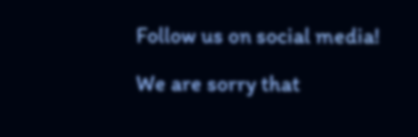Follow us on social media!

We are sorry that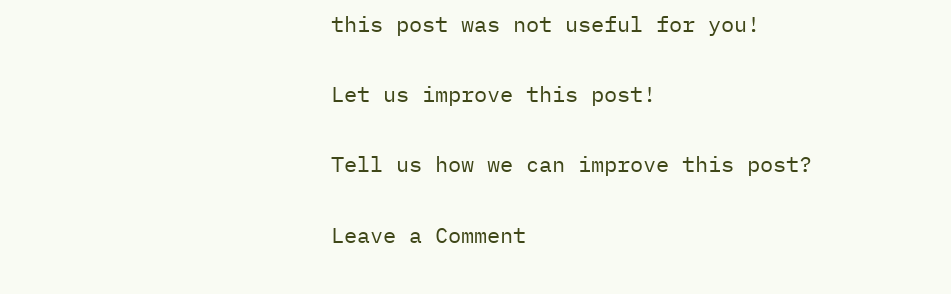this post was not useful for you!

Let us improve this post!

Tell us how we can improve this post?

Leave a Comment